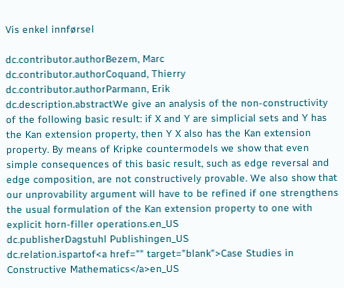Vis enkel innførsel

dc.contributor.authorBezem, Marc
dc.contributor.authorCoquand, Thierry
dc.contributor.authorParmann, Erik
dc.description.abstractWe give an analysis of the non-constructivity of the following basic result: if X and Y are simplicial sets and Y has the Kan extension property, then Y X also has the Kan extension property. By means of Kripke countermodels we show that even simple consequences of this basic result, such as edge reversal and edge composition, are not constructively provable. We also show that our unprovability argument will have to be refined if one strengthens the usual formulation of the Kan extension property to one with explicit horn-filler operations.en_US
dc.publisherDagstuhl Publishingen_US
dc.relation.ispartof<a href="" target="blank">Case Studies in Constructive Mathematics</a>en_US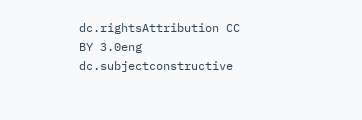dc.rightsAttribution CC BY 3.0eng
dc.subjectconstructive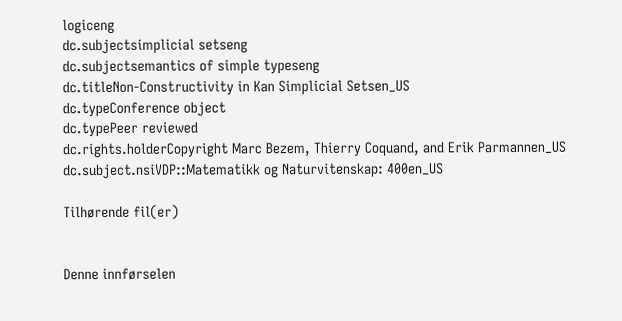logiceng
dc.subjectsimplicial setseng
dc.subjectsemantics of simple typeseng
dc.titleNon-Constructivity in Kan Simplicial Setsen_US
dc.typeConference object
dc.typePeer reviewed
dc.rights.holderCopyright Marc Bezem, Thierry Coquand, and Erik Parmannen_US
dc.subject.nsiVDP::Matematikk og Naturvitenskap: 400en_US

Tilhørende fil(er)


Denne innførselen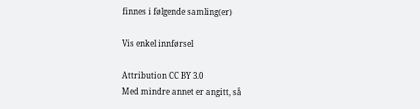finnes i følgende samling(er)

Vis enkel innførsel

Attribution CC BY 3.0
Med mindre annet er angitt, så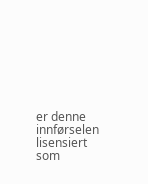er denne innførselen lisensiert som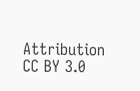Attribution CC BY 3.0